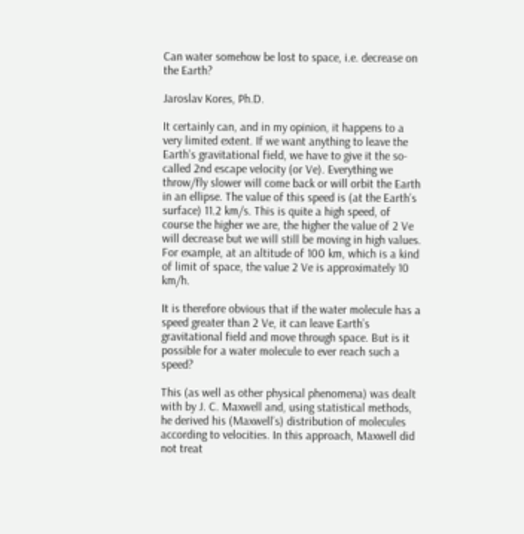Can water somehow be lost to space, i.e. decrease on the Earth?

Jaroslav Kores, Ph.D.

It certainly can, and in my opinion, it happens to a very limited extent. If we want anything to leave the Earth’s gravitational field, we have to give it the so-called 2nd escape velocity (or Ve). Everything we throw/fly slower will come back or will orbit the Earth in an ellipse. The value of this speed is (at the Earth’s surface) 11.2 km/s. This is quite a high speed, of course the higher we are, the higher the value of 2 Ve will decrease but we will still be moving in high values. For example, at an altitude of 100 km, which is a kind of limit of space, the value 2 Ve is approximately 10 km/h.

It is therefore obvious that if the water molecule has a speed greater than 2 Ve, it can leave Earth’s gravitational field and move through space. But is it possible for a water molecule to ever reach such a speed?

This (as well as other physical phenomena) was dealt with by J. C. Maxwell and, using statistical methods, he derived his (Maxwell’s) distribution of molecules according to velocities. In this approach, Maxwell did not treat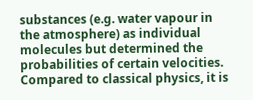substances (e.g. water vapour in the atmosphere) as individual molecules but determined the probabilities of certain velocities. Compared to classical physics, it is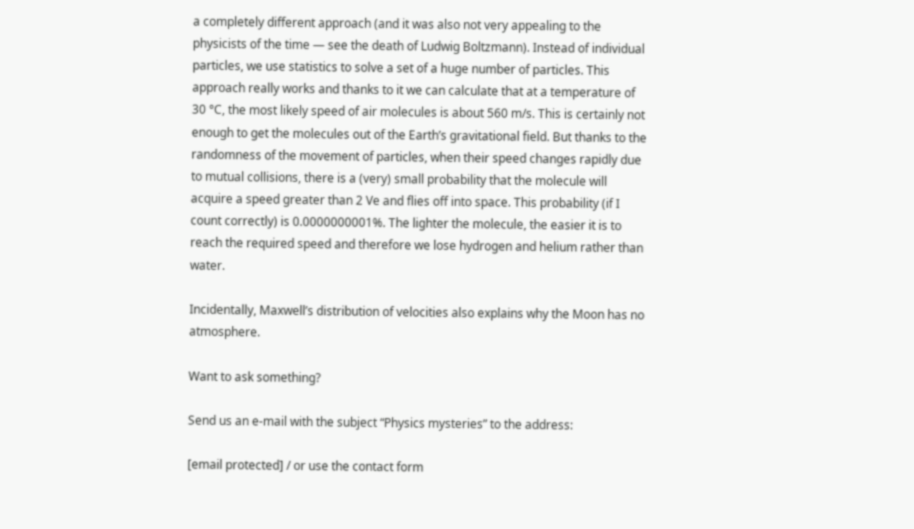a completely different approach (and it was also not very appealing to the physicists of the time — see the death of Ludwig Boltzmann). Instead of individual particles, we use statistics to solve a set of a huge number of particles. This approach really works and thanks to it we can calculate that at a temperature of 30 °C, the most likely speed of air molecules is about 560 m/s. This is certainly not enough to get the molecules out of the Earth’s gravitational field. But thanks to the randomness of the movement of particles, when their speed changes rapidly due to mutual collisions, there is a (very) small probability that the molecule will acquire a speed greater than 2 Ve and flies off into space. This probability (if I count correctly) is 0.0000000001%. The lighter the molecule, the easier it is to reach the required speed and therefore we lose hydrogen and helium rather than water.

Incidentally, Maxwell’s distribution of velocities also explains why the Moon has no atmosphere.

Want to ask something?

Send us an e-mail with the subject “Physics mysteries” to the address:

[email protected] / or use the contact form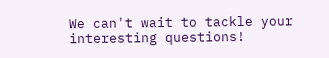We can't wait to tackle your interesting questions!